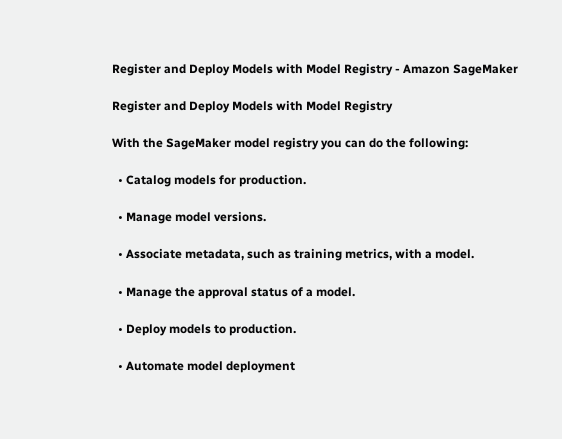Register and Deploy Models with Model Registry - Amazon SageMaker

Register and Deploy Models with Model Registry

With the SageMaker model registry you can do the following:

  • Catalog models for production.

  • Manage model versions.

  • Associate metadata, such as training metrics, with a model.

  • Manage the approval status of a model.

  • Deploy models to production.

  • Automate model deployment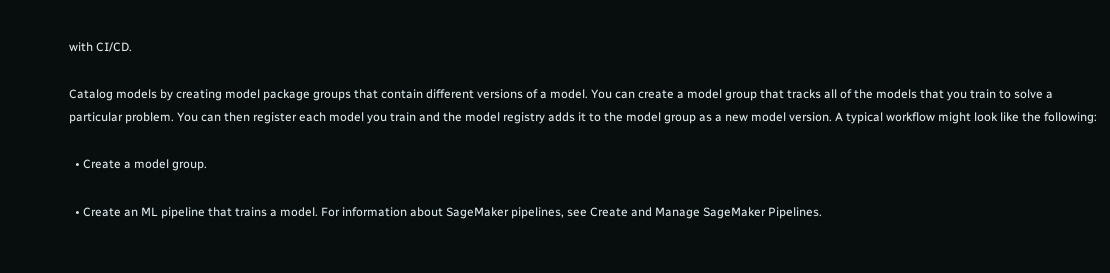with CI/CD.

Catalog models by creating model package groups that contain different versions of a model. You can create a model group that tracks all of the models that you train to solve a particular problem. You can then register each model you train and the model registry adds it to the model group as a new model version. A typical workflow might look like the following:

  • Create a model group.

  • Create an ML pipeline that trains a model. For information about SageMaker pipelines, see Create and Manage SageMaker Pipelines.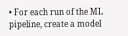• For each run of the ML pipeline, create a model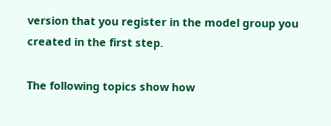version that you register in the model group you created in the first step.

The following topics show how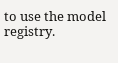to use the model registry.